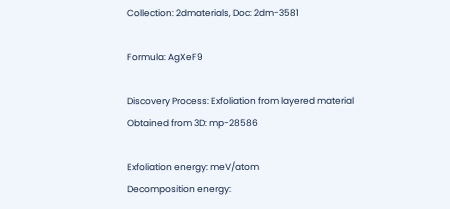Collection: 2dmaterials, Doc: 2dm-3581

Formula: AgXeF9

Discovery Process: Exfoliation from layered material
Obtained from 3D: mp-28586

Exfoliation energy: meV/atom
Decomposition energy: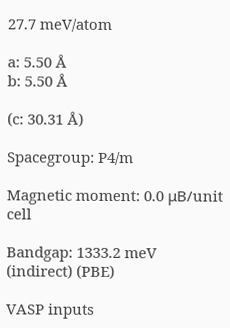27.7 meV/atom

a: 5.50 Å
b: 5.50 Å

(c: 30.31 Å)

Spacegroup: P4/m

Magnetic moment: 0.0 μB/unit cell

Bandgap: 1333.2 meV (indirect) (PBE)

VASP inputs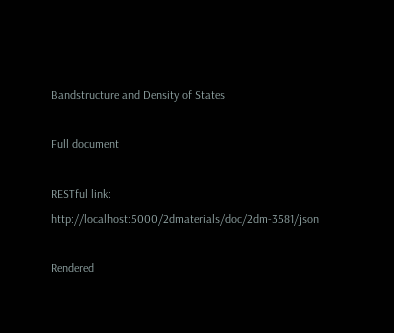Bandstructure and Density of States

Full document

RESTful link: http://localhost:5000/2dmaterials/doc/2dm-3581/json

Rendered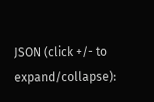JSON (click +/- to expand/collapse):